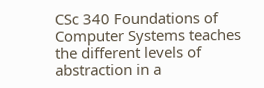CSc 340 Foundations of Computer Systems teaches the different levels of abstraction in a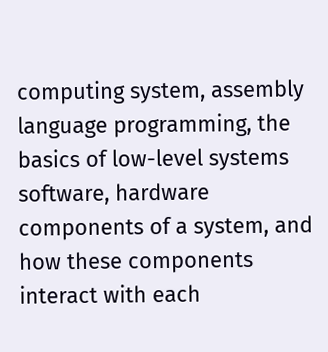computing system, assembly language programming, the basics of low-level systems software, hardware components of a system, and how these components interact with each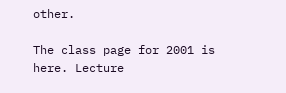other.

The class page for 2001 is here. Lecture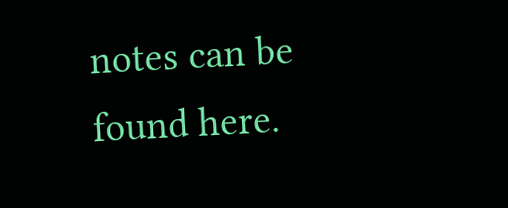notes can be found here.